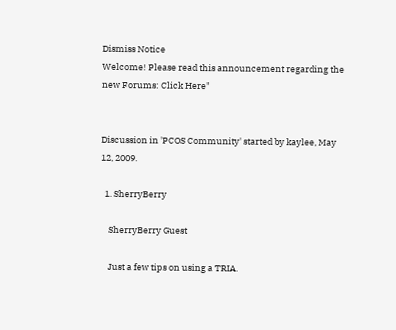Dismiss Notice
Welcome! Please read this announcement regarding the new Forums: Click Here"


Discussion in 'PCOS Community' started by kaylee, May 12, 2009.

  1. SherryBerry

    SherryBerry Guest

    Just a few tips on using a TRIA.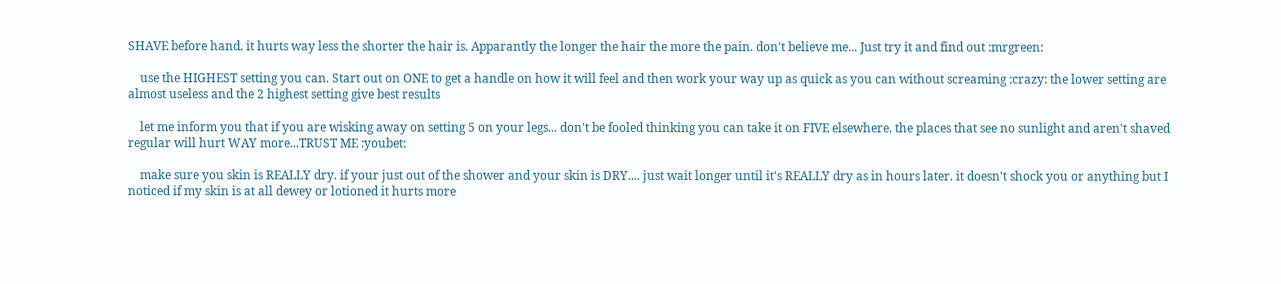SHAVE before hand. it hurts way less the shorter the hair is. Apparantly the longer the hair the more the pain. don't believe me... Just try it and find out :mrgreen:

    use the HIGHEST setting you can. Start out on ONE to get a handle on how it will feel and then work your way up as quick as you can without screaming :crazy: the lower setting are almost useless and the 2 highest setting give best results

    let me inform you that if you are wisking away on setting 5 on your legs... don't be fooled thinking you can take it on FIVE elsewhere. the places that see no sunlight and aren't shaved regular will hurt WAY more...TRUST ME :youbet:

    make sure you skin is REALLY dry. if your just out of the shower and your skin is DRY.... just wait longer until it's REALLY dry as in hours later. it doesn't shock you or anything but I noticed if my skin is at all dewey or lotioned it hurts more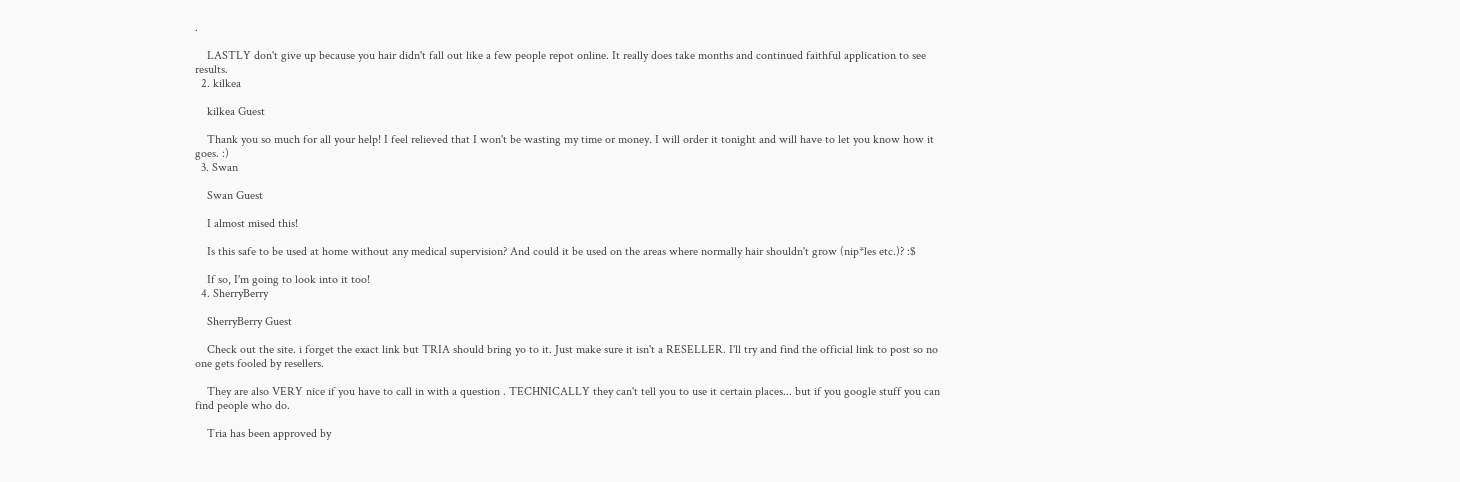.

    LASTLY don't give up because you hair didn't fall out like a few people repot online. It really does take months and continued faithful application to see results.
  2. kilkea

    kilkea Guest

    Thank you so much for all your help! I feel relieved that I won't be wasting my time or money. I will order it tonight and will have to let you know how it goes. :)
  3. Swan

    Swan Guest

    I almost mised this!

    Is this safe to be used at home without any medical supervision? And could it be used on the areas where normally hair shouldn't grow (nip*les etc.)? :$

    If so, I'm going to look into it too!
  4. SherryBerry

    SherryBerry Guest

    Check out the site. i forget the exact link but TRIA should bring yo to it. Just make sure it isn't a RESELLER. I'll try and find the official link to post so no one gets fooled by resellers.

    They are also VERY nice if you have to call in with a question . TECHNICALLY they can't tell you to use it certain places... but if you google stuff you can find people who do.

    Tria has been approved by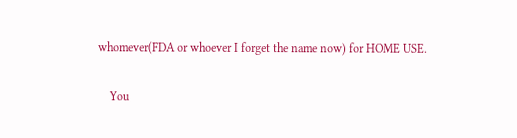whomever(FDA or whoever I forget the name now) for HOME USE.

    You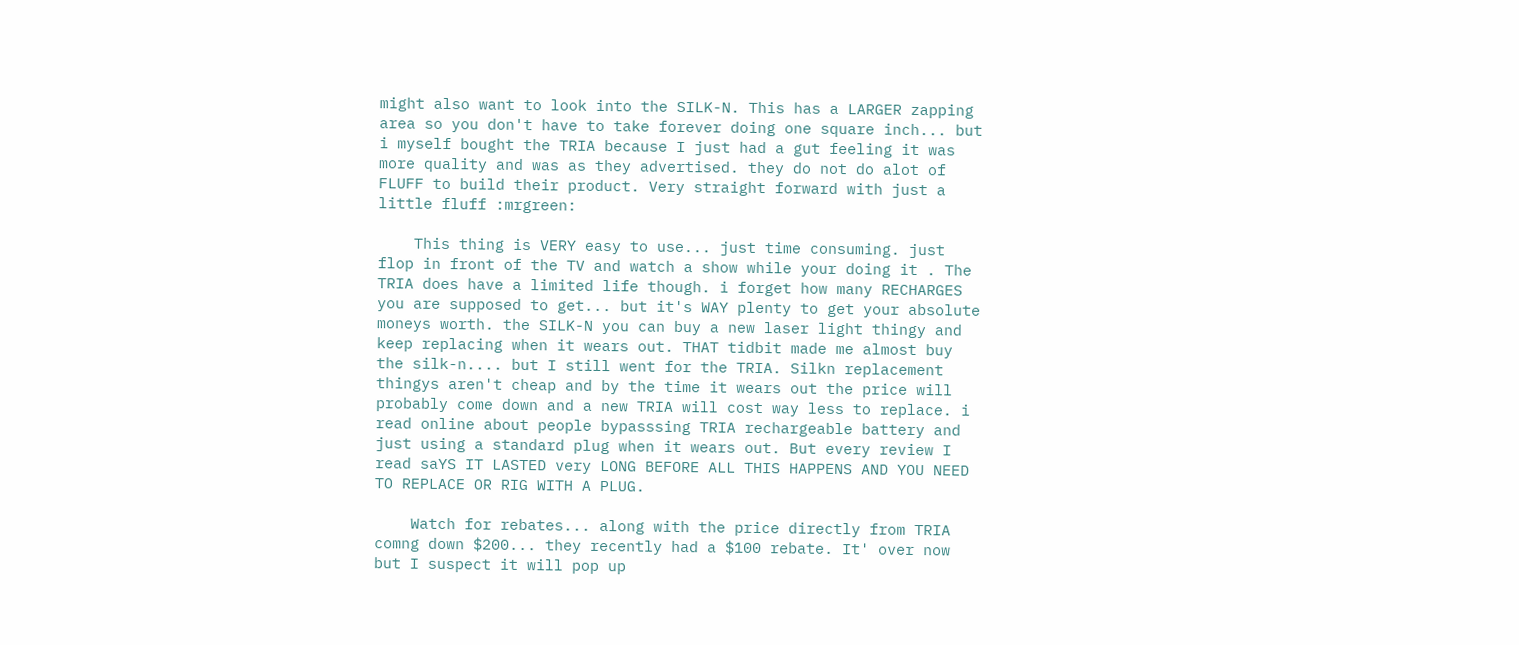might also want to look into the SILK-N. This has a LARGER zapping area so you don't have to take forever doing one square inch... but i myself bought the TRIA because I just had a gut feeling it was more quality and was as they advertised. they do not do alot of FLUFF to build their product. Very straight forward with just a little fluff :mrgreen:

    This thing is VERY easy to use... just time consuming. just flop in front of the TV and watch a show while your doing it . The TRIA does have a limited life though. i forget how many RECHARGES you are supposed to get... but it's WAY plenty to get your absolute moneys worth. the SILK-N you can buy a new laser light thingy and keep replacing when it wears out. THAT tidbit made me almost buy the silk-n.... but I still went for the TRIA. Silkn replacement thingys aren't cheap and by the time it wears out the price will probably come down and a new TRIA will cost way less to replace. i read online about people bypasssing TRIA rechargeable battery and just using a standard plug when it wears out. But every review I read saYS IT LASTED very LONG BEFORE ALL THIS HAPPENS AND YOU NEED TO REPLACE OR RIG WITH A PLUG.

    Watch for rebates... along with the price directly from TRIA comng down $200... they recently had a $100 rebate. It' over now but I suspect it will pop up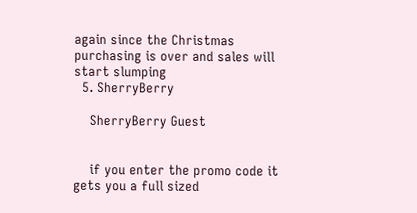again since the Christmas purchasing is over and sales will start slumping
  5. SherryBerry

    SherryBerry Guest


    if you enter the promo code it gets you a full sized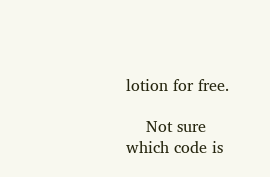lotion for free.

    Not sure which code is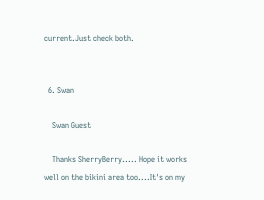current.Just check both.


  6. Swan

    Swan Guest

    Thanks SherryBerry..... Hope it works well on the bikini area too....It's on my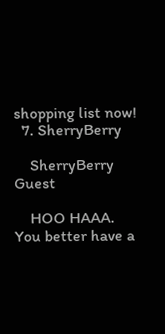shopping list now!
  7. SherryBerry

    SherryBerry Guest

    HOO HAAA. You better have a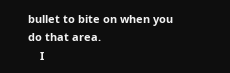bullet to bite on when you do that area.
    I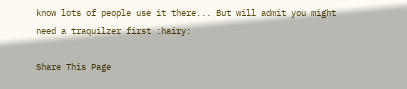know lots of people use it there... But will admit you might need a traquilzer first :hairy:

Share This Page